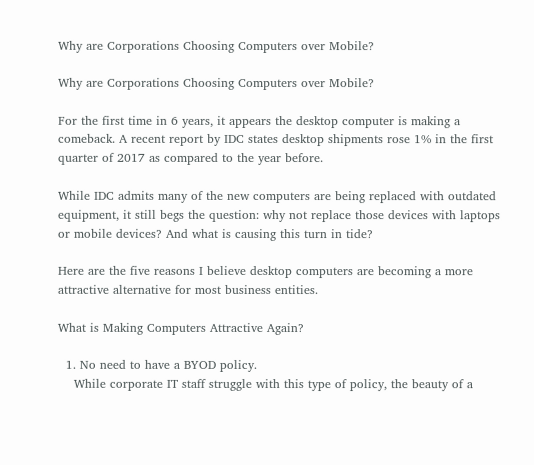Why are Corporations Choosing Computers over Mobile?

Why are Corporations Choosing Computers over Mobile?

For the first time in 6 years, it appears the desktop computer is making a comeback. A recent report by IDC states desktop shipments rose 1% in the first quarter of 2017 as compared to the year before.

While IDC admits many of the new computers are being replaced with outdated equipment, it still begs the question: why not replace those devices with laptops or mobile devices? And what is causing this turn in tide?

Here are the five reasons I believe desktop computers are becoming a more attractive alternative for most business entities.

What is Making Computers Attractive Again?

  1. No need to have a BYOD policy.
    While corporate IT staff struggle with this type of policy, the beauty of a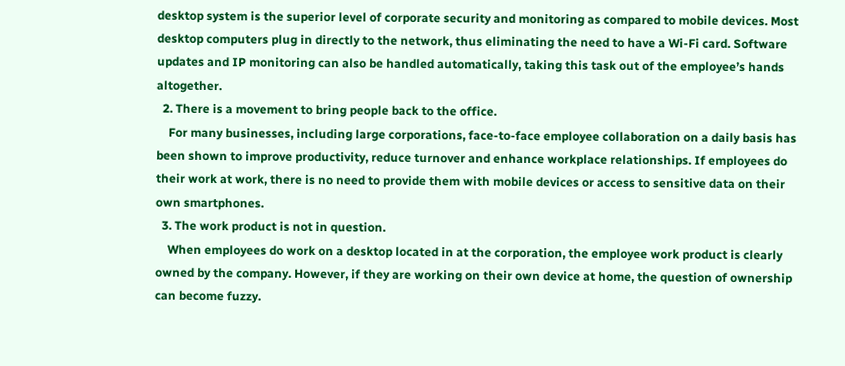desktop system is the superior level of corporate security and monitoring as compared to mobile devices. Most desktop computers plug in directly to the network, thus eliminating the need to have a Wi-Fi card. Software updates and IP monitoring can also be handled automatically, taking this task out of the employee’s hands altogether.
  2. There is a movement to bring people back to the office.
    For many businesses, including large corporations, face-to-face employee collaboration on a daily basis has been shown to improve productivity, reduce turnover and enhance workplace relationships. If employees do their work at work, there is no need to provide them with mobile devices or access to sensitive data on their own smartphones.
  3. The work product is not in question.
    When employees do work on a desktop located in at the corporation, the employee work product is clearly owned by the company. However, if they are working on their own device at home, the question of ownership can become fuzzy.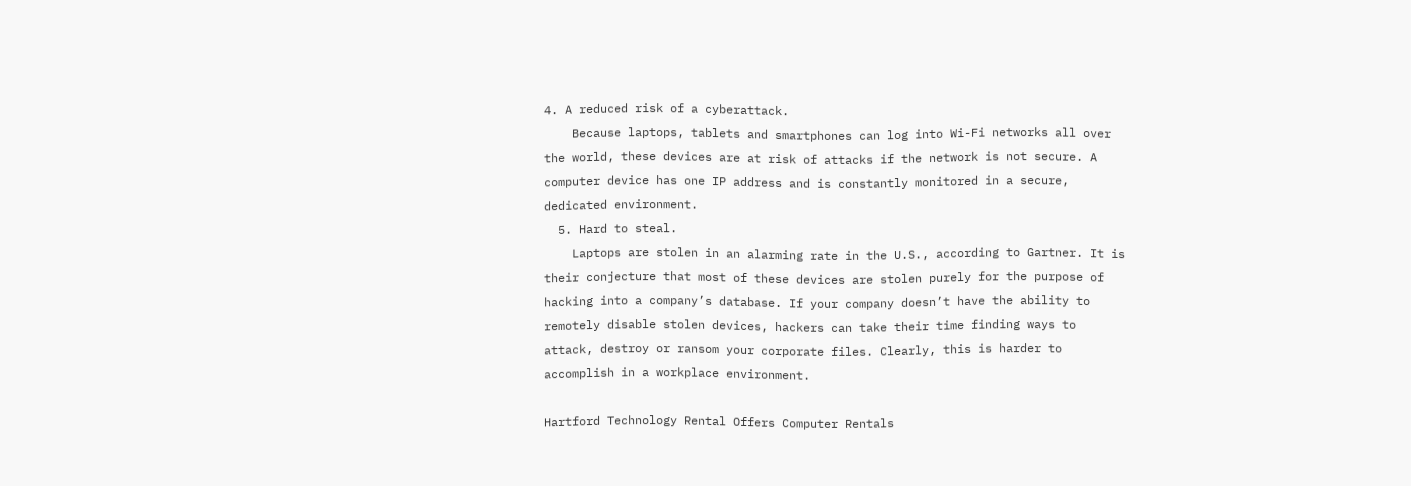4. A reduced risk of a cyberattack.
    Because laptops, tablets and smartphones can log into Wi-Fi networks all over the world, these devices are at risk of attacks if the network is not secure. A computer device has one IP address and is constantly monitored in a secure, dedicated environment.
  5. Hard to steal.
    Laptops are stolen in an alarming rate in the U.S., according to Gartner. It is their conjecture that most of these devices are stolen purely for the purpose of hacking into a company’s database. If your company doesn’t have the ability to remotely disable stolen devices, hackers can take their time finding ways to attack, destroy or ransom your corporate files. Clearly, this is harder to accomplish in a workplace environment.

Hartford Technology Rental Offers Computer Rentals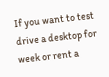If you want to test drive a desktop for week or rent a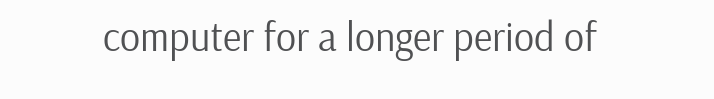computer for a longer period of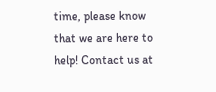time, please know that we are here to help! Contact us at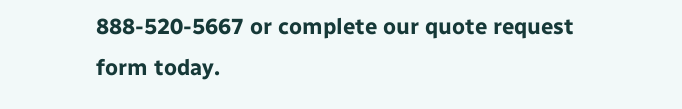888-520-5667 or complete our quote request form today.